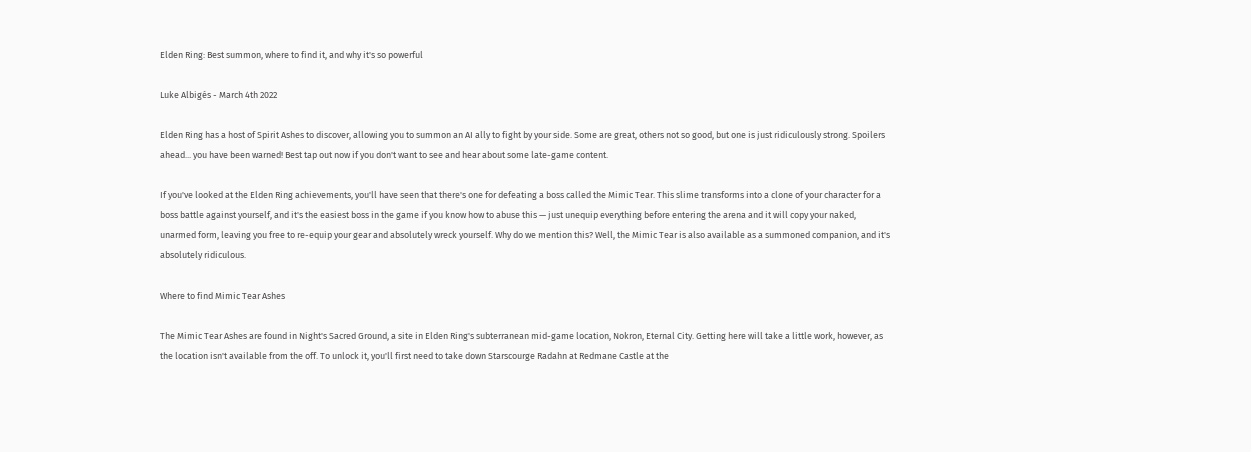Elden Ring: Best summon, where to find it, and why it's so powerful

Luke Albigés - March 4th 2022

Elden Ring has a host of Spirit Ashes to discover, allowing you to summon an AI ally to fight by your side. Some are great, others not so good, but one is just ridiculously strong. Spoilers ahead... you have been warned! Best tap out now if you don't want to see and hear about some late-game content.

If you've looked at the Elden Ring achievements, you'll have seen that there's one for defeating a boss called the Mimic Tear. This slime transforms into a clone of your character for a boss battle against yourself, and it's the easiest boss in the game if you know how to abuse this — just unequip everything before entering the arena and it will copy your naked, unarmed form, leaving you free to re-equip your gear and absolutely wreck yourself. Why do we mention this? Well, the Mimic Tear is also available as a summoned companion, and it's absolutely ridiculous.

Where to find Mimic Tear Ashes

The Mimic Tear Ashes are found in Night's Sacred Ground, a site in Elden Ring's subterranean mid-game location, Nokron, Eternal City. Getting here will take a little work, however, as the location isn't available from the off. To unlock it, you'll first need to take down Starscourge Radahn at Redmane Castle at the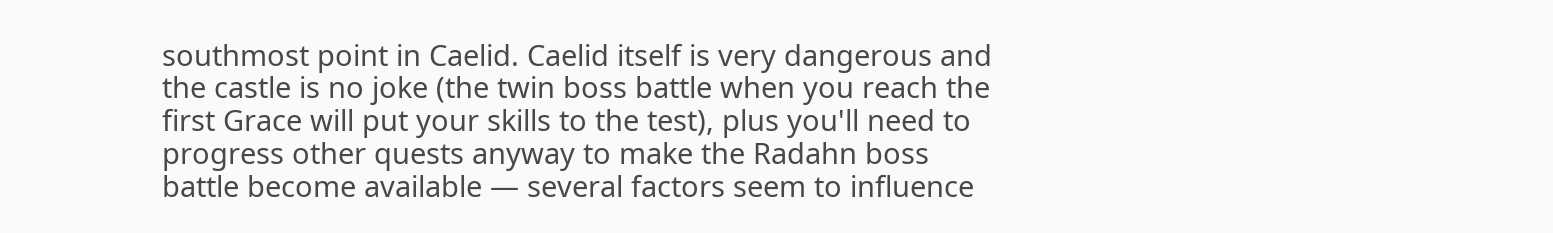southmost point in Caelid. Caelid itself is very dangerous and the castle is no joke (the twin boss battle when you reach the first Grace will put your skills to the test), plus you'll need to progress other quests anyway to make the Radahn boss battle become available — several factors seem to influence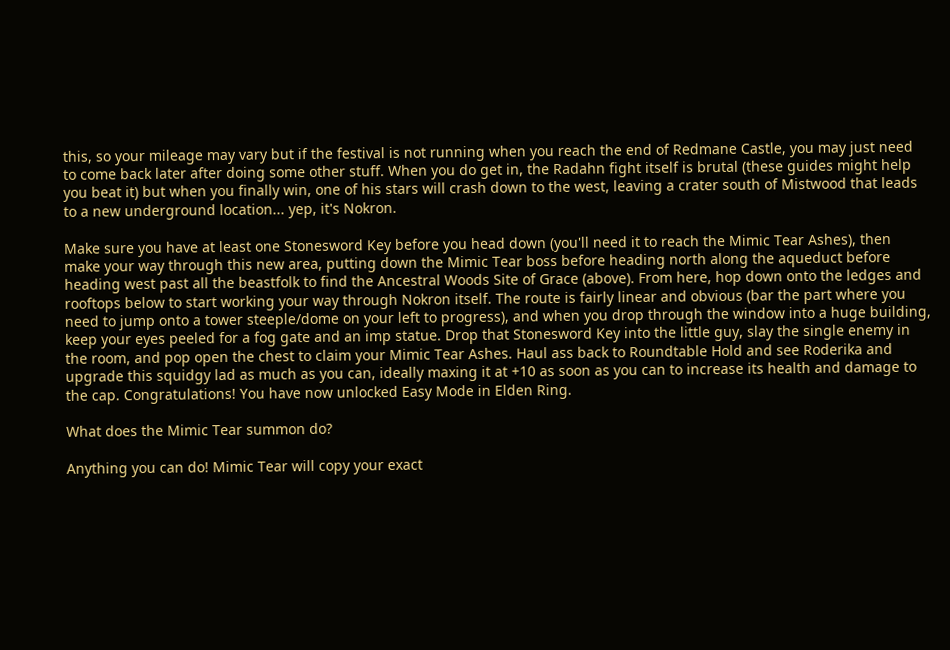this, so your mileage may vary but if the festival is not running when you reach the end of Redmane Castle, you may just need to come back later after doing some other stuff. When you do get in, the Radahn fight itself is brutal (these guides might help you beat it) but when you finally win, one of his stars will crash down to the west, leaving a crater south of Mistwood that leads to a new underground location... yep, it's Nokron.

Make sure you have at least one Stonesword Key before you head down (you'll need it to reach the Mimic Tear Ashes), then make your way through this new area, putting down the Mimic Tear boss before heading north along the aqueduct before heading west past all the beastfolk to find the Ancestral Woods Site of Grace (above). From here, hop down onto the ledges and rooftops below to start working your way through Nokron itself. The route is fairly linear and obvious (bar the part where you need to jump onto a tower steeple/dome on your left to progress), and when you drop through the window into a huge building, keep your eyes peeled for a fog gate and an imp statue. Drop that Stonesword Key into the little guy, slay the single enemy in the room, and pop open the chest to claim your Mimic Tear Ashes. Haul ass back to Roundtable Hold and see Roderika and upgrade this squidgy lad as much as you can, ideally maxing it at +10 as soon as you can to increase its health and damage to the cap. Congratulations! You have now unlocked Easy Mode in Elden Ring.

What does the Mimic Tear summon do?

Anything you can do! Mimic Tear will copy your exact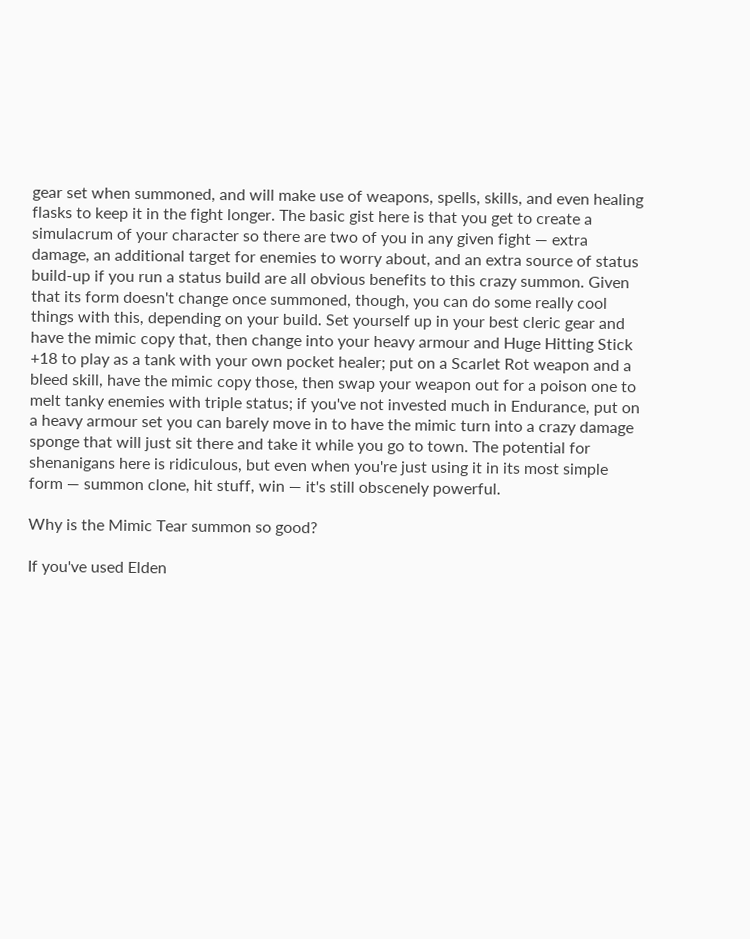gear set when summoned, and will make use of weapons, spells, skills, and even healing flasks to keep it in the fight longer. The basic gist here is that you get to create a simulacrum of your character so there are two of you in any given fight — extra damage, an additional target for enemies to worry about, and an extra source of status build-up if you run a status build are all obvious benefits to this crazy summon. Given that its form doesn't change once summoned, though, you can do some really cool things with this, depending on your build. Set yourself up in your best cleric gear and have the mimic copy that, then change into your heavy armour and Huge Hitting Stick +18 to play as a tank with your own pocket healer; put on a Scarlet Rot weapon and a bleed skill, have the mimic copy those, then swap your weapon out for a poison one to melt tanky enemies with triple status; if you've not invested much in Endurance, put on a heavy armour set you can barely move in to have the mimic turn into a crazy damage sponge that will just sit there and take it while you go to town. The potential for shenanigans here is ridiculous, but even when you're just using it in its most simple form — summon clone, hit stuff, win — it's still obscenely powerful.

Why is the Mimic Tear summon so good?

If you've used Elden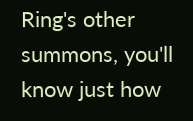Ring's other summons, you'll know just how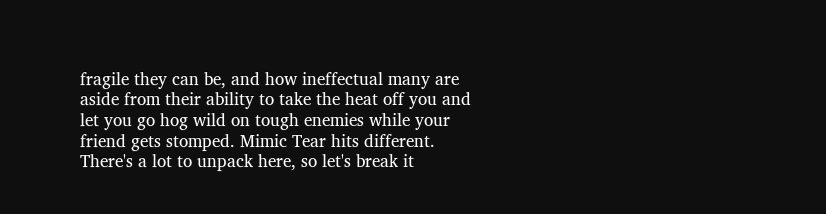fragile they can be, and how ineffectual many are aside from their ability to take the heat off you and let you go hog wild on tough enemies while your friend gets stomped. Mimic Tear hits different. There's a lot to unpack here, so let's break it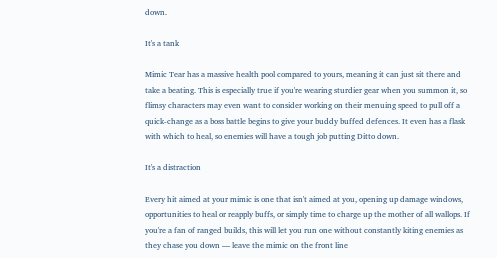down.

It's a tank

Mimic Tear has a massive health pool compared to yours, meaning it can just sit there and take a beating. This is especially true if you're wearing sturdier gear when you summon it, so flimsy characters may even want to consider working on their menuing speed to pull off a quick-change as a boss battle begins to give your buddy buffed defences. It even has a flask with which to heal, so enemies will have a tough job putting Ditto down.

It's a distraction

Every hit aimed at your mimic is one that isn't aimed at you, opening up damage windows, opportunities to heal or reapply buffs, or simply time to charge up the mother of all wallops. If you're a fan of ranged builds, this will let you run one without constantly kiting enemies as they chase you down — leave the mimic on the front line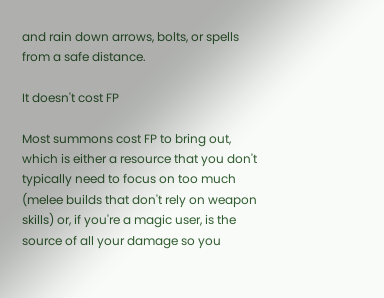and rain down arrows, bolts, or spells from a safe distance.

It doesn't cost FP

Most summons cost FP to bring out, which is either a resource that you don't typically need to focus on too much (melee builds that don't rely on weapon skills) or, if you're a magic user, is the source of all your damage so you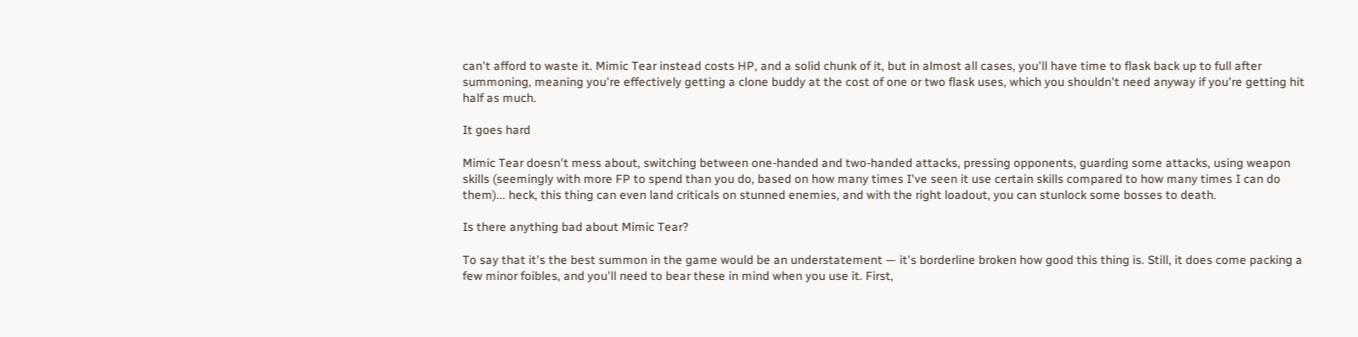can't afford to waste it. Mimic Tear instead costs HP, and a solid chunk of it, but in almost all cases, you'll have time to flask back up to full after summoning, meaning you're effectively getting a clone buddy at the cost of one or two flask uses, which you shouldn't need anyway if you're getting hit half as much.

It goes hard

Mimic Tear doesn't mess about, switching between one-handed and two-handed attacks, pressing opponents, guarding some attacks, using weapon skills (seemingly with more FP to spend than you do, based on how many times I've seen it use certain skills compared to how many times I can do them)... heck, this thing can even land criticals on stunned enemies, and with the right loadout, you can stunlock some bosses to death.

Is there anything bad about Mimic Tear?

To say that it's the best summon in the game would be an understatement — it's borderline broken how good this thing is. Still, it does come packing a few minor foibles, and you'll need to bear these in mind when you use it. First,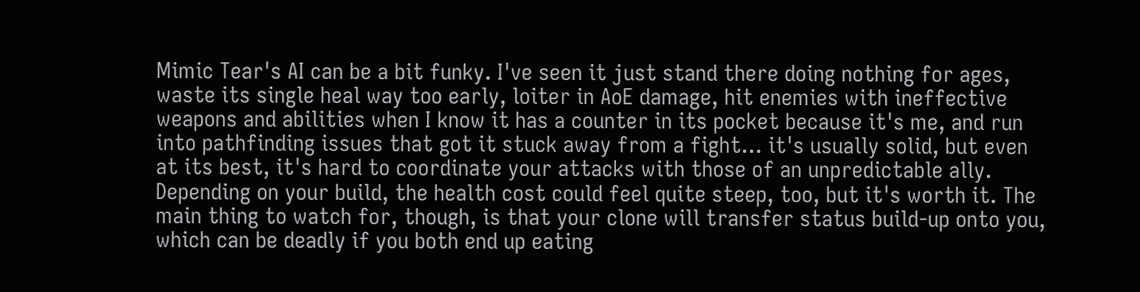Mimic Tear's AI can be a bit funky. I've seen it just stand there doing nothing for ages, waste its single heal way too early, loiter in AoE damage, hit enemies with ineffective weapons and abilities when I know it has a counter in its pocket because it's me, and run into pathfinding issues that got it stuck away from a fight... it's usually solid, but even at its best, it's hard to coordinate your attacks with those of an unpredictable ally. Depending on your build, the health cost could feel quite steep, too, but it's worth it. The main thing to watch for, though, is that your clone will transfer status build-up onto you, which can be deadly if you both end up eating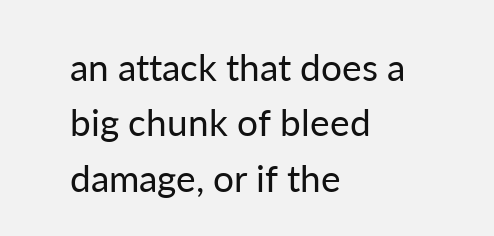an attack that does a big chunk of bleed damage, or if the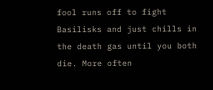fool runs off to fight Basilisks and just chills in the death gas until you both die. More often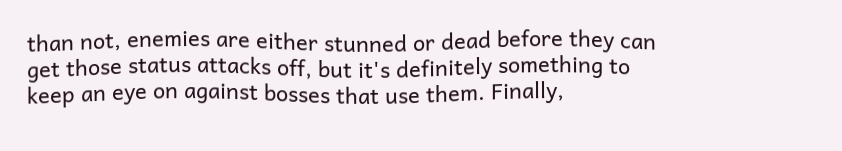than not, enemies are either stunned or dead before they can get those status attacks off, but it's definitely something to keep an eye on against bosses that use them. Finally,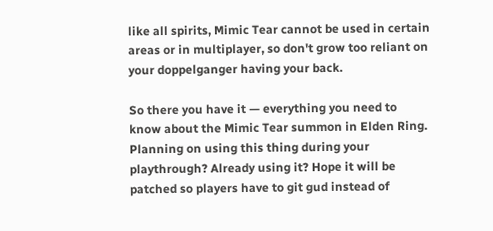like all spirits, Mimic Tear cannot be used in certain areas or in multiplayer, so don't grow too reliant on your doppelganger having your back.

So there you have it — everything you need to know about the Mimic Tear summon in Elden Ring. Planning on using this thing during your playthrough? Already using it? Hope it will be patched so players have to git gud instead of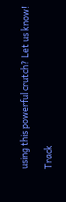using this powerful crutch? Let us know!

Track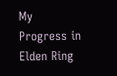My Progress in Elden Ring